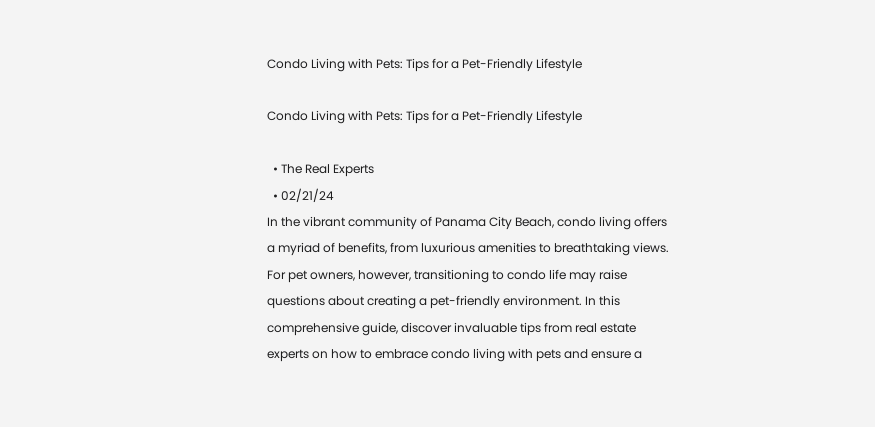Condo Living with Pets: Tips for a Pet-Friendly Lifestyle

Condo Living with Pets: Tips for a Pet-Friendly Lifestyle

  • The Real Experts
  • 02/21/24
In the vibrant community of Panama City Beach, condo living offers a myriad of benefits, from luxurious amenities to breathtaking views. For pet owners, however, transitioning to condo life may raise questions about creating a pet-friendly environment. In this comprehensive guide, discover invaluable tips from real estate experts on how to embrace condo living with pets and ensure a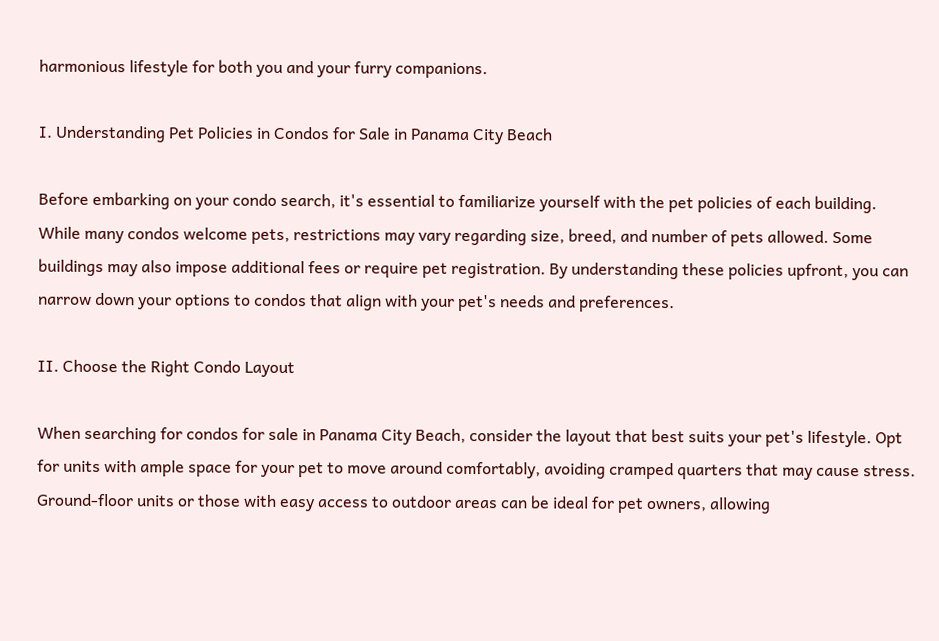harmonious lifestyle for both you and your furry companions.

I. Understanding Pet Policies in Condos for Sale in Panama City Beach

Before embarking on your condo search, it's essential to familiarize yourself with the pet policies of each building. While many condos welcome pets, restrictions may vary regarding size, breed, and number of pets allowed. Some buildings may also impose additional fees or require pet registration. By understanding these policies upfront, you can narrow down your options to condos that align with your pet's needs and preferences.

II. Choose the Right Condo Layout

When searching for condos for sale in Panama City Beach, consider the layout that best suits your pet's lifestyle. Opt for units with ample space for your pet to move around comfortably, avoiding cramped quarters that may cause stress. Ground-floor units or those with easy access to outdoor areas can be ideal for pet owners, allowing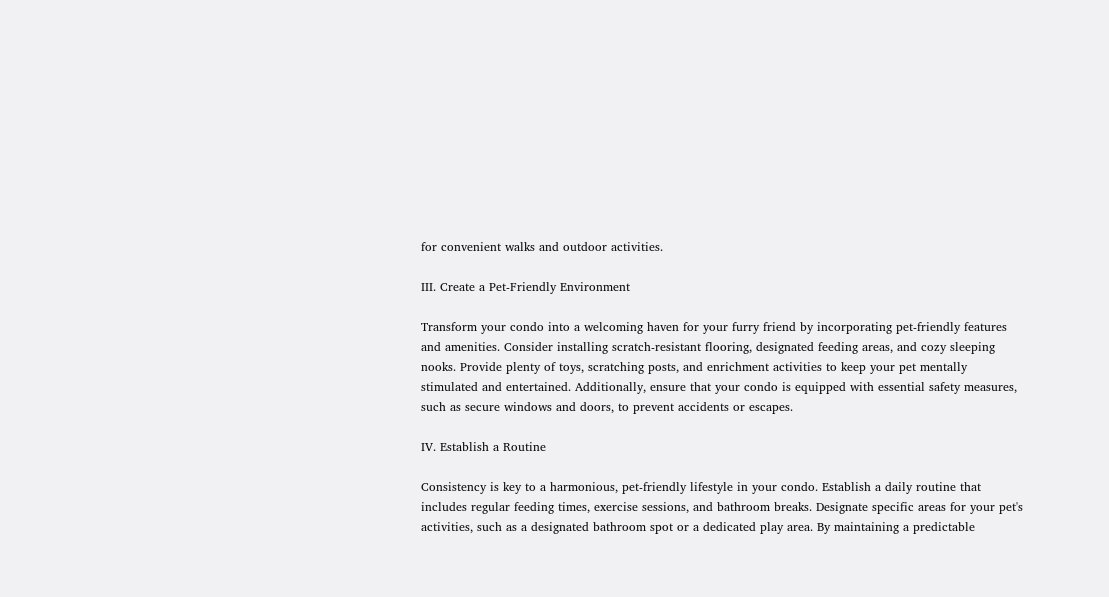for convenient walks and outdoor activities.

III. Create a Pet-Friendly Environment

Transform your condo into a welcoming haven for your furry friend by incorporating pet-friendly features and amenities. Consider installing scratch-resistant flooring, designated feeding areas, and cozy sleeping nooks. Provide plenty of toys, scratching posts, and enrichment activities to keep your pet mentally stimulated and entertained. Additionally, ensure that your condo is equipped with essential safety measures, such as secure windows and doors, to prevent accidents or escapes.

IV. Establish a Routine

Consistency is key to a harmonious, pet-friendly lifestyle in your condo. Establish a daily routine that includes regular feeding times, exercise sessions, and bathroom breaks. Designate specific areas for your pet's activities, such as a designated bathroom spot or a dedicated play area. By maintaining a predictable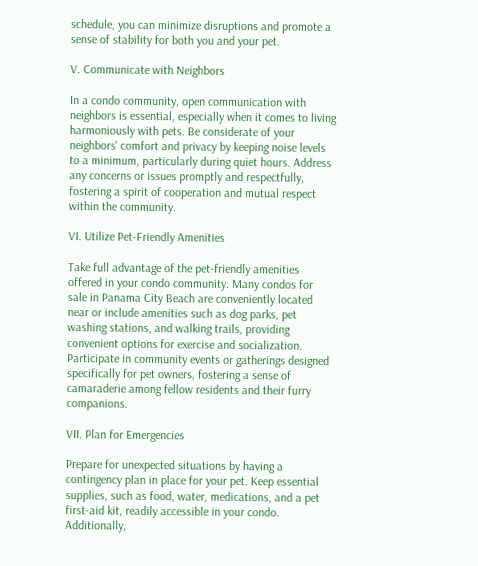schedule, you can minimize disruptions and promote a sense of stability for both you and your pet.

V. Communicate with Neighbors

In a condo community, open communication with neighbors is essential, especially when it comes to living harmoniously with pets. Be considerate of your neighbors' comfort and privacy by keeping noise levels to a minimum, particularly during quiet hours. Address any concerns or issues promptly and respectfully, fostering a spirit of cooperation and mutual respect within the community.

VI. Utilize Pet-Friendly Amenities

Take full advantage of the pet-friendly amenities offered in your condo community. Many condos for sale in Panama City Beach are conveniently located near or include amenities such as dog parks, pet washing stations, and walking trails, providing convenient options for exercise and socialization. Participate in community events or gatherings designed specifically for pet owners, fostering a sense of camaraderie among fellow residents and their furry companions.

VII. Plan for Emergencies

Prepare for unexpected situations by having a contingency plan in place for your pet. Keep essential supplies, such as food, water, medications, and a pet first-aid kit, readily accessible in your condo. Additionally,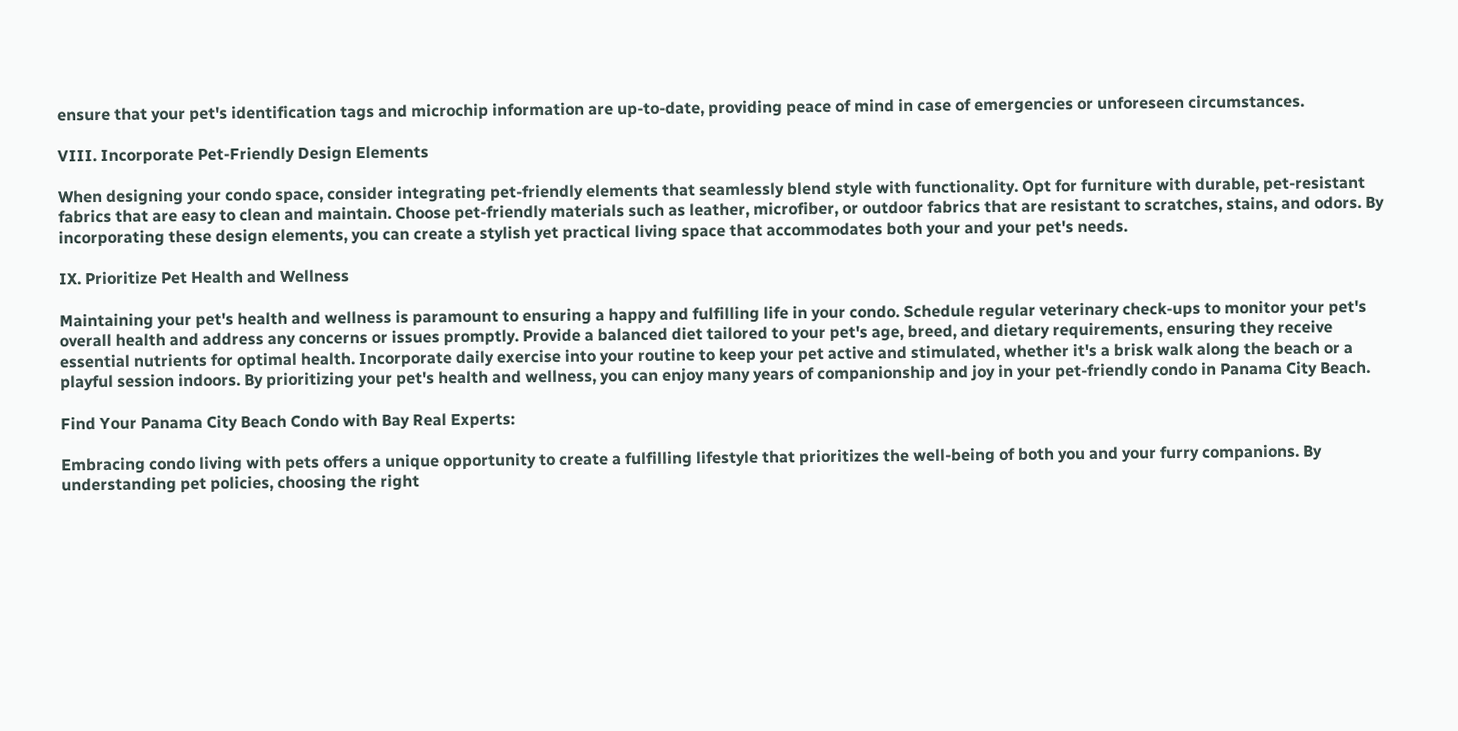ensure that your pet's identification tags and microchip information are up-to-date, providing peace of mind in case of emergencies or unforeseen circumstances.

VIII. Incorporate Pet-Friendly Design Elements

When designing your condo space, consider integrating pet-friendly elements that seamlessly blend style with functionality. Opt for furniture with durable, pet-resistant fabrics that are easy to clean and maintain. Choose pet-friendly materials such as leather, microfiber, or outdoor fabrics that are resistant to scratches, stains, and odors. By incorporating these design elements, you can create a stylish yet practical living space that accommodates both your and your pet's needs.

IX. Prioritize Pet Health and Wellness

Maintaining your pet's health and wellness is paramount to ensuring a happy and fulfilling life in your condo. Schedule regular veterinary check-ups to monitor your pet's overall health and address any concerns or issues promptly. Provide a balanced diet tailored to your pet's age, breed, and dietary requirements, ensuring they receive essential nutrients for optimal health. Incorporate daily exercise into your routine to keep your pet active and stimulated, whether it's a brisk walk along the beach or a playful session indoors. By prioritizing your pet's health and wellness, you can enjoy many years of companionship and joy in your pet-friendly condo in Panama City Beach.

Find Your Panama City Beach Condo with Bay Real Experts:

Embracing condo living with pets offers a unique opportunity to create a fulfilling lifestyle that prioritizes the well-being of both you and your furry companions. By understanding pet policies, choosing the right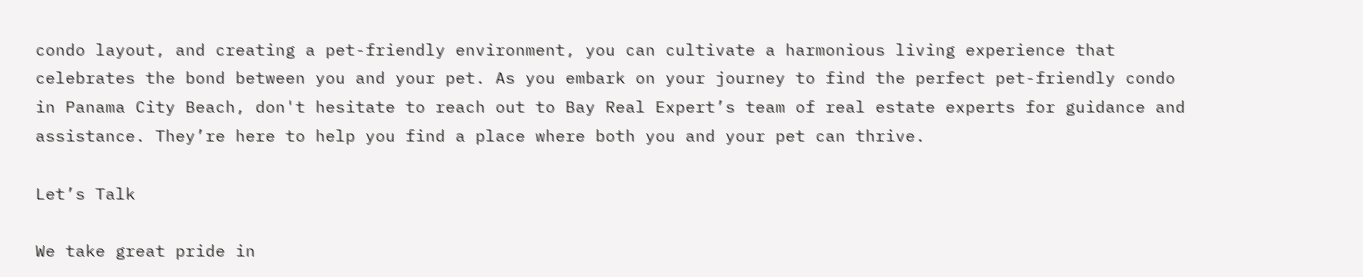condo layout, and creating a pet-friendly environment, you can cultivate a harmonious living experience that celebrates the bond between you and your pet. As you embark on your journey to find the perfect pet-friendly condo in Panama City Beach, don't hesitate to reach out to Bay Real Expert’s team of real estate experts for guidance and assistance. They’re here to help you find a place where both you and your pet can thrive.

Let’s Talk

We take great pride in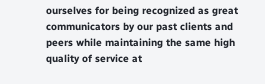ourselves for being recognized as great communicators by our past clients and peers while maintaining the same high quality of service at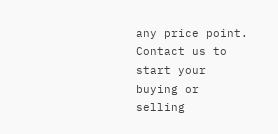any price point. Contact us to start your buying or selling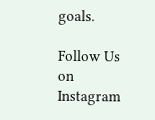goals.

Follow Us on Instagram